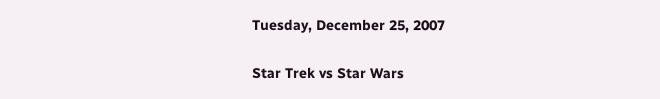Tuesday, December 25, 2007

Star Trek vs Star Wars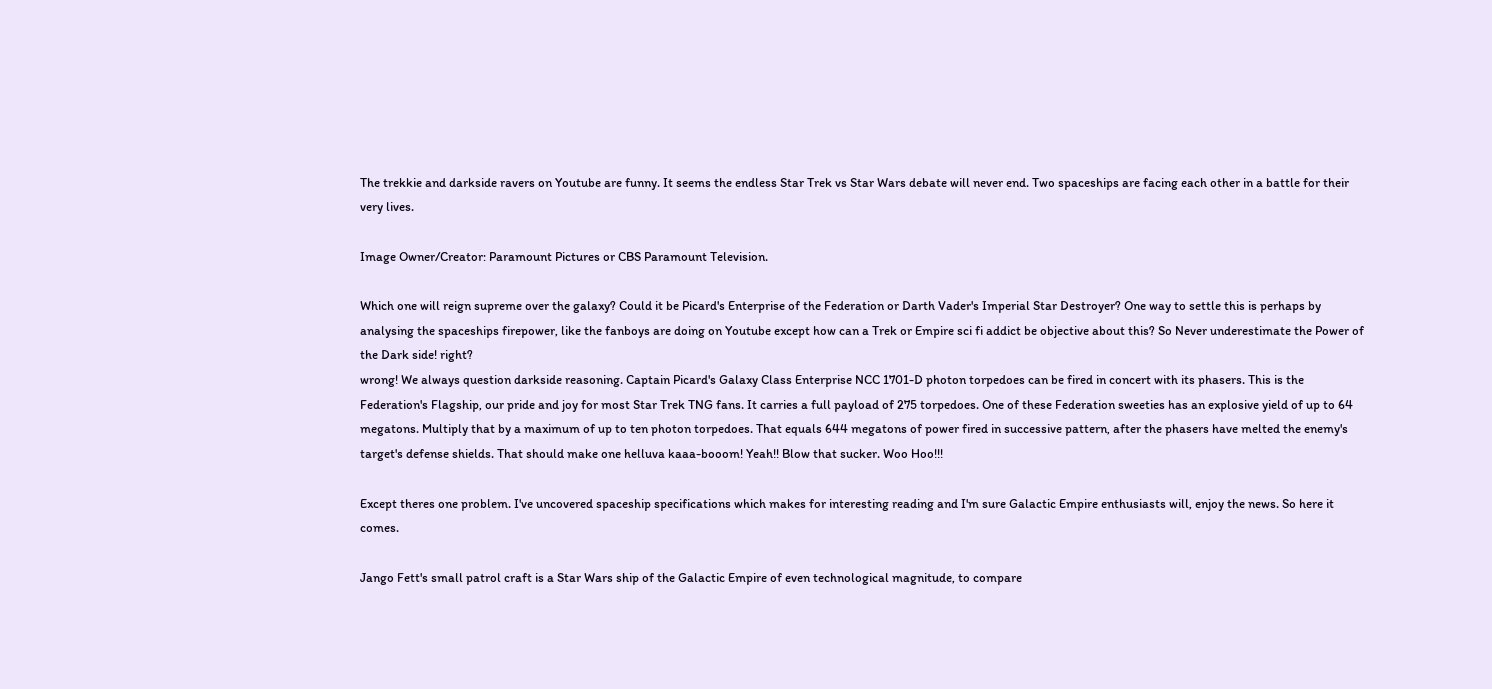The trekkie and darkside ravers on Youtube are funny. It seems the endless Star Trek vs Star Wars debate will never end. Two spaceships are facing each other in a battle for their very lives.

Image Owner/Creator: Paramount Pictures or CBS Paramount Television.

Which one will reign supreme over the galaxy? Could it be Picard's Enterprise of the Federation or Darth Vader's Imperial Star Destroyer? One way to settle this is perhaps by analysing the spaceships firepower, like the fanboys are doing on Youtube except how can a Trek or Empire sci fi addict be objective about this? So Never underestimate the Power of the Dark side! right?
wrong! We always question darkside reasoning. Captain Picard's Galaxy Class Enterprise NCC 1701-D photon torpedoes can be fired in concert with its phasers. This is the Federation's Flagship, our pride and joy for most Star Trek TNG fans. It carries a full payload of 275 torpedoes. One of these Federation sweeties has an explosive yield of up to 64 megatons. Multiply that by a maximum of up to ten photon torpedoes. That equals 644 megatons of power fired in successive pattern, after the phasers have melted the enemy's target's defense shields. That should make one helluva kaaa-booom! Yeah!! Blow that sucker. Woo Hoo!!!

Except theres one problem. I've uncovered spaceship specifications which makes for interesting reading and I'm sure Galactic Empire enthusiasts will, enjoy the news. So here it comes.

Jango Fett's small patrol craft is a Star Wars ship of the Galactic Empire of even technological magnitude, to compare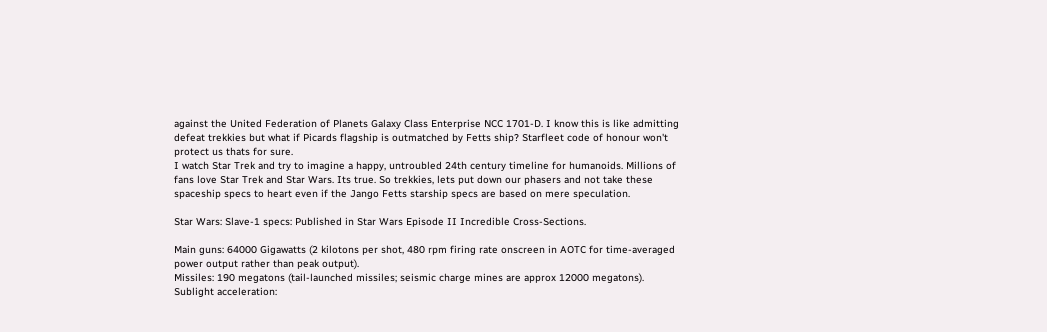against the United Federation of Planets Galaxy Class Enterprise NCC 1701-D. I know this is like admitting defeat trekkies but what if Picards flagship is outmatched by Fetts ship? Starfleet code of honour won't protect us thats for sure.
I watch Star Trek and try to imagine a happy, untroubled 24th century timeline for humanoids. Millions of fans love Star Trek and Star Wars. Its true. So trekkies, lets put down our phasers and not take these spaceship specs to heart even if the Jango Fetts starship specs are based on mere speculation.

Star Wars: Slave-1 specs: Published in Star Wars Episode II Incredible Cross-Sections.

Main guns: 64000 Gigawatts (2 kilotons per shot, 480 rpm firing rate onscreen in AOTC for time-averaged power output rather than peak output).
Missiles: 190 megatons (tail-launched missiles; seismic charge mines are approx 12000 megatons).
Sublight acceleration: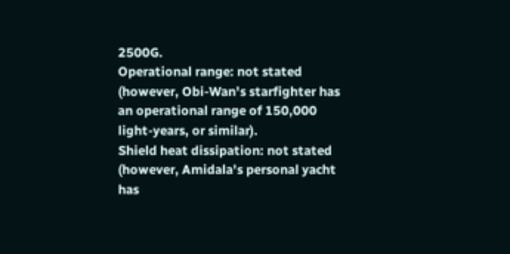2500G.
Operational range: not stated (however, Obi-Wan's starfighter has an operational range of 150,000 light-years, or similar).
Shield heat dissipation: not stated (however, Amidala's personal yacht has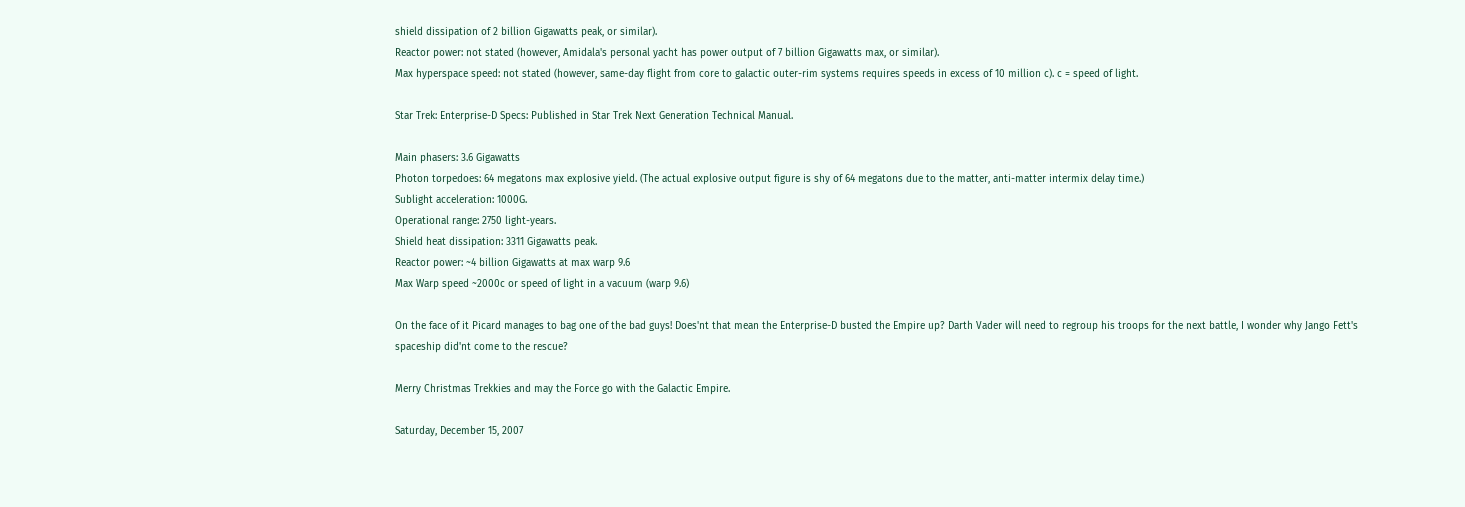shield dissipation of 2 billion Gigawatts peak, or similar).
Reactor power: not stated (however, Amidala's personal yacht has power output of 7 billion Gigawatts max, or similar).
Max hyperspace speed: not stated (however, same-day flight from core to galactic outer-rim systems requires speeds in excess of 10 million c). c = speed of light.

Star Trek: Enterprise-D Specs: Published in Star Trek Next Generation Technical Manual.

Main phasers: 3.6 Gigawatts
Photon torpedoes: 64 megatons max explosive yield. (The actual explosive output figure is shy of 64 megatons due to the matter, anti-matter intermix delay time.)
Sublight acceleration: 1000G.
Operational range: 2750 light-years.
Shield heat dissipation: 3311 Gigawatts peak.
Reactor power: ~4 billion Gigawatts at max warp 9.6
Max Warp speed ~2000c or speed of light in a vacuum (warp 9.6)

On the face of it Picard manages to bag one of the bad guys! Does'nt that mean the Enterprise-D busted the Empire up? Darth Vader will need to regroup his troops for the next battle, I wonder why Jango Fett's spaceship did'nt come to the rescue?

Merry Christmas Trekkies and may the Force go with the Galactic Empire.

Saturday, December 15, 2007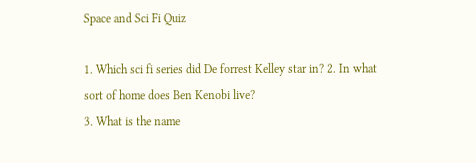Space and Sci Fi Quiz

1. Which sci fi series did De forrest Kelley star in? 2. In what sort of home does Ben Kenobi live?
3. What is the name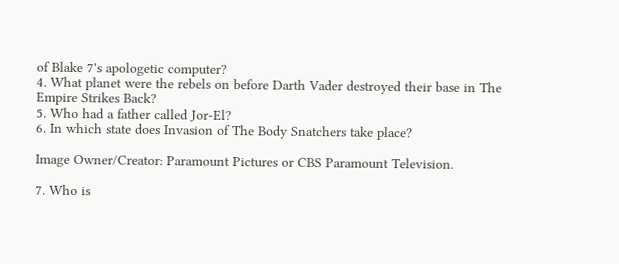of Blake 7's apologetic computer?
4. What planet were the rebels on before Darth Vader destroyed their base in The Empire Strikes Back?
5. Who had a father called Jor-El?
6. In which state does Invasion of The Body Snatchers take place?

Image Owner/Creator: Paramount Pictures or CBS Paramount Television.

7. Who is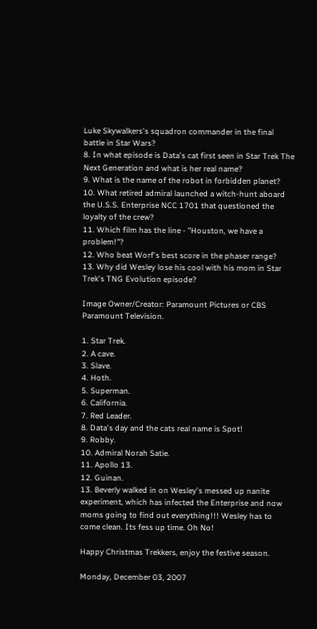Luke Skywalkers's squadron commander in the final battle in Star Wars?
8. In what episode is Data's cat first seen in Star Trek The Next Generation and what is her real name?
9. What is the name of the robot in forbidden planet?
10. What retired admiral launched a witch-hunt aboard the U.S.S. Enterprise NCC 1701 that questioned the loyalty of the crew?
11. Which film has the line - "Houston, we have a problem!"?
12. Who beat Worf's best score in the phaser range?
13. Why did Wesley lose his cool with his mom in Star Trek's TNG Evolution episode?

Image Owner/Creator: Paramount Pictures or CBS Paramount Television.

1. Star Trek.
2. A cave.
3. Slave.
4. Hoth.
5. Superman.
6. California.
7. Red Leader.
8. Data's day and the cats real name is Spot!
9. Robby.
10. Admiral Norah Satie.
11. Apollo 13.
12. Guinan.
13. Beverly walked in on Wesley's messed up nanite experiment, which has infected the Enterprise and now moms going to find out everything!!! Wesley has to come clean. Its fess up time. Oh No!

Happy Christmas Trekkers, enjoy the festive season.

Monday, December 03, 2007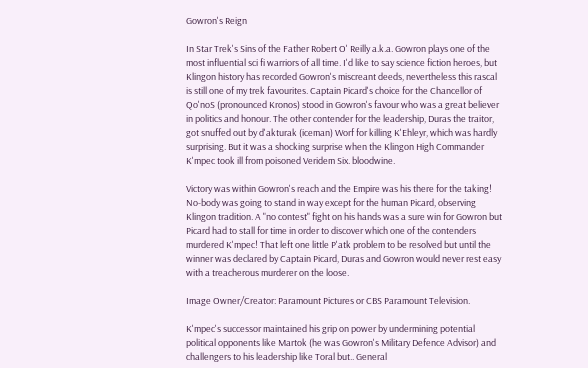Gowron's Reign

In Star Trek's Sins of the Father Robert O' Reilly a.k.a. Gowron plays one of the most influential sci fi warriors of all time. I'd like to say science fiction heroes, but Klingon history has recorded Gowron's miscreant deeds, nevertheless this rascal is still one of my trek favourites. Captain Picard's choice for the Chancellor of Qo'noS (pronounced Kronos) stood in Gowron's favour who was a great believer in politics and honour. The other contender for the leadership, Duras the traitor, got snuffed out by d'akturak (iceman) Worf for killing K'Ehleyr, which was hardly surprising. But it was a shocking surprise when the Klingon High Commander K'mpec took ill from poisoned Veridem Six. bloodwine.

Victory was within Gowron's reach and the Empire was his there for the taking! No-body was going to stand in way except for the human Picard, observing Klingon tradition. A "no contest" fight on his hands was a sure win for Gowron but Picard had to stall for time in order to discover which one of the contenders murdered K'mpec! That left one little P'atk problem to be resolved but until the winner was declared by Captain Picard, Duras and Gowron would never rest easy with a treacherous murderer on the loose.

Image Owner/Creator: Paramount Pictures or CBS Paramount Television.

K'mpec's successor maintained his grip on power by undermining potential political opponents like Martok (he was Gowron's Military Defence Advisor) and challengers to his leadership like Toral but.. General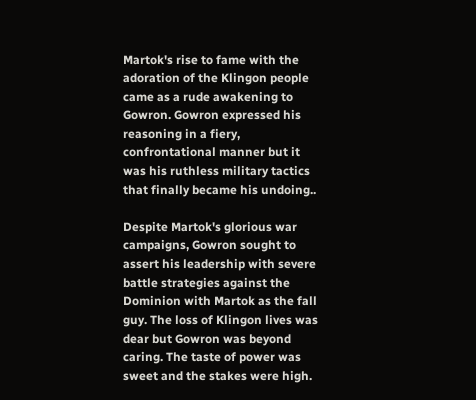Martok's rise to fame with the adoration of the Klingon people came as a rude awakening to Gowron. Gowron expressed his reasoning in a fiery, confrontational manner but it was his ruthless military tactics that finally became his undoing..

Despite Martok's glorious war campaigns, Gowron sought to assert his leadership with severe battle strategies against the Dominion with Martok as the fall guy. The loss of Klingon lives was dear but Gowron was beyond caring. The taste of power was sweet and the stakes were high.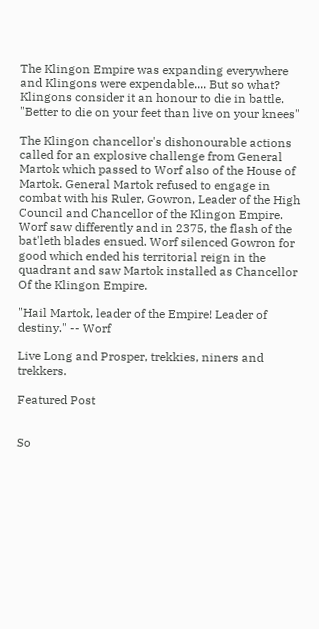The Klingon Empire was expanding everywhere and Klingons were expendable.... But so what? Klingons consider it an honour to die in battle. "Better to die on your feet than live on your knees"

The Klingon chancellor's dishonourable actions called for an explosive challenge from General Martok which passed to Worf also of the House of Martok. General Martok refused to engage in combat with his Ruler, Gowron, Leader of the High Council and Chancellor of the Klingon Empire. Worf saw differently and in 2375, the flash of the bat'leth blades ensued. Worf silenced Gowron for good which ended his territorial reign in the quadrant and saw Martok installed as Chancellor Of the Klingon Empire.

"Hail Martok, leader of the Empire! Leader of destiny." -- Worf

Live Long and Prosper, trekkies, niners and trekkers.

Featured Post


So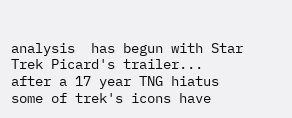analysis  has begun with Star Trek Picard's trailer... after a 17 year TNG hiatus some of trek's icons have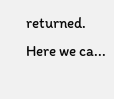returned. Here we ca...